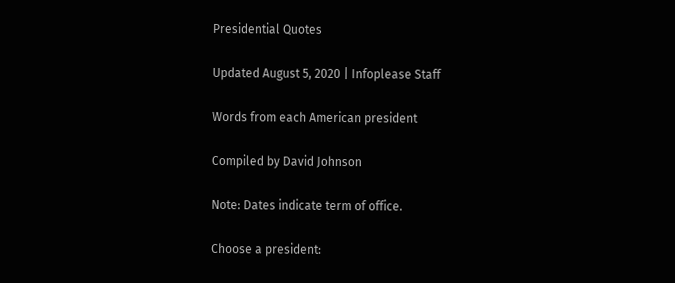Presidential Quotes

Updated August 5, 2020 | Infoplease Staff

Words from each American president

Compiled by David Johnson

Note: Dates indicate term of office.

Choose a president: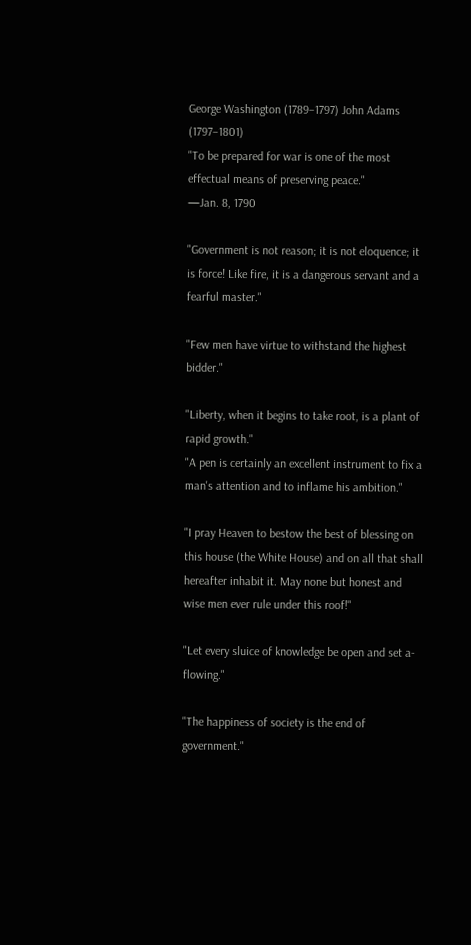George Washington (1789–1797) John Adams (1797–1801)
"To be prepared for war is one of the most effectual means of preserving peace."
—Jan. 8, 1790

"Government is not reason; it is not eloquence; it is force! Like fire, it is a dangerous servant and a fearful master."

"Few men have virtue to withstand the highest bidder."

"Liberty, when it begins to take root, is a plant of rapid growth."
"A pen is certainly an excellent instrument to fix a man's attention and to inflame his ambition."

"I pray Heaven to bestow the best of blessing on this house (the White House) and on all that shall hereafter inhabit it. May none but honest and wise men ever rule under this roof!"

"Let every sluice of knowledge be open and set a-flowing."

"The happiness of society is the end of government."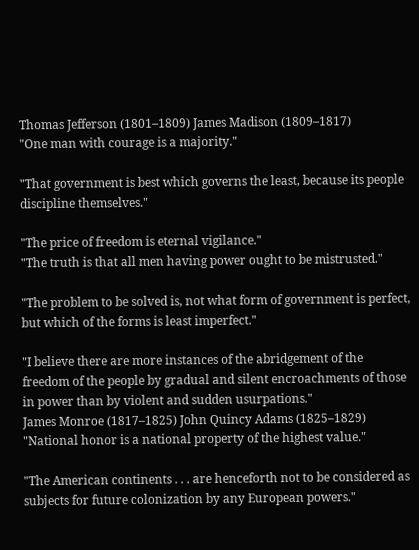Thomas Jefferson (1801–1809) James Madison (1809–1817)
"One man with courage is a majority."

"That government is best which governs the least, because its people discipline themselves."

"The price of freedom is eternal vigilance."
"The truth is that all men having power ought to be mistrusted."

"The problem to be solved is, not what form of government is perfect, but which of the forms is least imperfect."

"I believe there are more instances of the abridgement of the freedom of the people by gradual and silent encroachments of those in power than by violent and sudden usurpations."
James Monroe (1817–1825) John Quincy Adams (1825–1829)
"National honor is a national property of the highest value."

"The American continents . . . are henceforth not to be considered as subjects for future colonization by any European powers."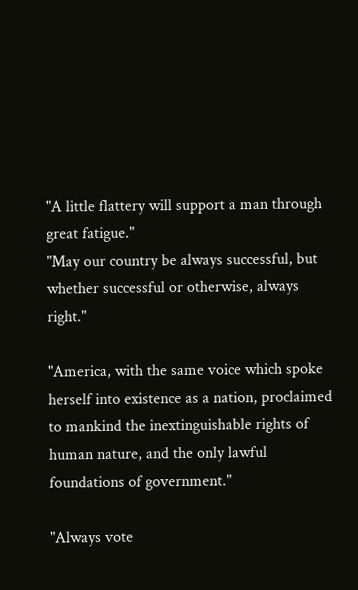"A little flattery will support a man through great fatigue."
"May our country be always successful, but whether successful or otherwise, always right."

"America, with the same voice which spoke herself into existence as a nation, proclaimed to mankind the inextinguishable rights of human nature, and the only lawful foundations of government."

"Always vote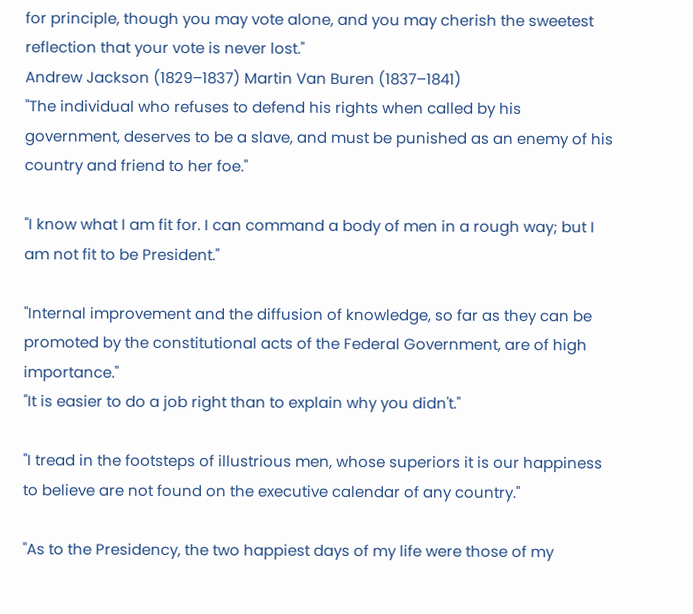for principle, though you may vote alone, and you may cherish the sweetest reflection that your vote is never lost."
Andrew Jackson (1829–1837) Martin Van Buren (1837–1841)
"The individual who refuses to defend his rights when called by his government, deserves to be a slave, and must be punished as an enemy of his country and friend to her foe."

"I know what I am fit for. I can command a body of men in a rough way; but I am not fit to be President."

"Internal improvement and the diffusion of knowledge, so far as they can be promoted by the constitutional acts of the Federal Government, are of high importance."
"It is easier to do a job right than to explain why you didn't."

"I tread in the footsteps of illustrious men, whose superiors it is our happiness to believe are not found on the executive calendar of any country."

"As to the Presidency, the two happiest days of my life were those of my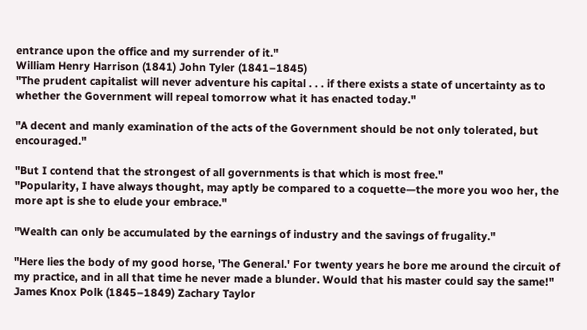entrance upon the office and my surrender of it."
William Henry Harrison (1841) John Tyler (1841–1845)
"The prudent capitalist will never adventure his capital . . . if there exists a state of uncertainty as to whether the Government will repeal tomorrow what it has enacted today."

"A decent and manly examination of the acts of the Government should be not only tolerated, but encouraged."

"But I contend that the strongest of all governments is that which is most free."
"Popularity, I have always thought, may aptly be compared to a coquette—the more you woo her, the more apt is she to elude your embrace."

"Wealth can only be accumulated by the earnings of industry and the savings of frugality."

"Here lies the body of my good horse, 'The General.' For twenty years he bore me around the circuit of my practice, and in all that time he never made a blunder. Would that his master could say the same!"
James Knox Polk (1845–1849) Zachary Taylor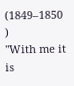(1849–1850 )
"With me it is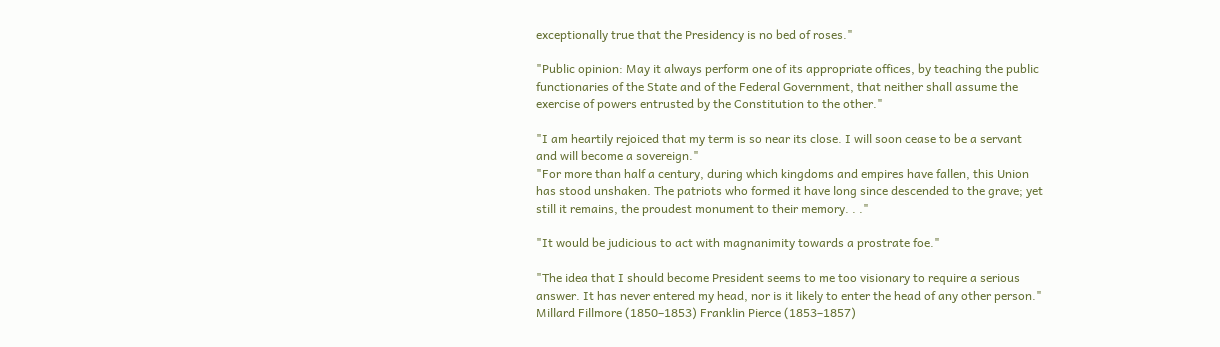exceptionally true that the Presidency is no bed of roses."

"Public opinion: May it always perform one of its appropriate offices, by teaching the public functionaries of the State and of the Federal Government, that neither shall assume the exercise of powers entrusted by the Constitution to the other."

"I am heartily rejoiced that my term is so near its close. I will soon cease to be a servant and will become a sovereign."
"For more than half a century, during which kingdoms and empires have fallen, this Union has stood unshaken. The patriots who formed it have long since descended to the grave; yet still it remains, the proudest monument to their memory. . ."

"It would be judicious to act with magnanimity towards a prostrate foe."

"The idea that I should become President seems to me too visionary to require a serious answer. It has never entered my head, nor is it likely to enter the head of any other person."
Millard Fillmore (1850–1853) Franklin Pierce (1853–1857)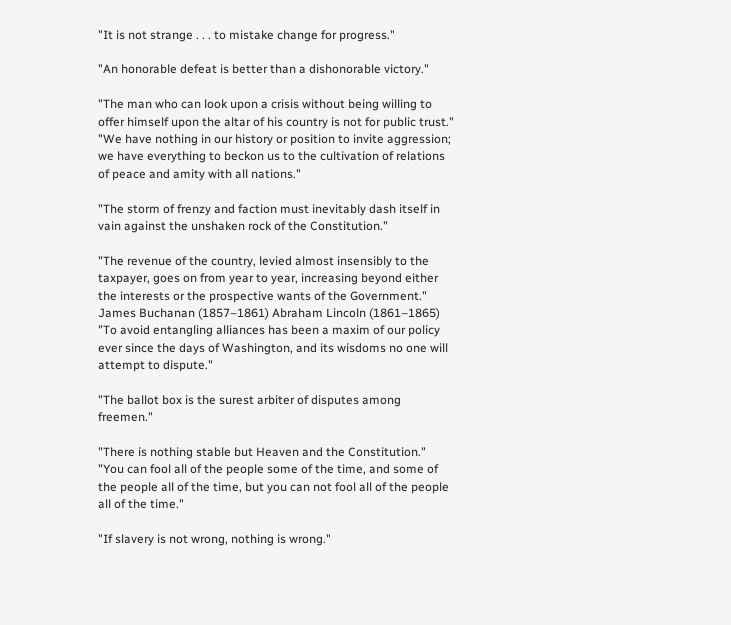"It is not strange . . . to mistake change for progress."

"An honorable defeat is better than a dishonorable victory."

"The man who can look upon a crisis without being willing to offer himself upon the altar of his country is not for public trust."
"We have nothing in our history or position to invite aggression; we have everything to beckon us to the cultivation of relations of peace and amity with all nations."

"The storm of frenzy and faction must inevitably dash itself in vain against the unshaken rock of the Constitution."

"The revenue of the country, levied almost insensibly to the taxpayer, goes on from year to year, increasing beyond either the interests or the prospective wants of the Government."
James Buchanan (1857–1861) Abraham Lincoln (1861–1865)
"To avoid entangling alliances has been a maxim of our policy ever since the days of Washington, and its wisdoms no one will attempt to dispute."

"The ballot box is the surest arbiter of disputes among freemen."

"There is nothing stable but Heaven and the Constitution."
"You can fool all of the people some of the time, and some of the people all of the time, but you can not fool all of the people all of the time."

"If slavery is not wrong, nothing is wrong."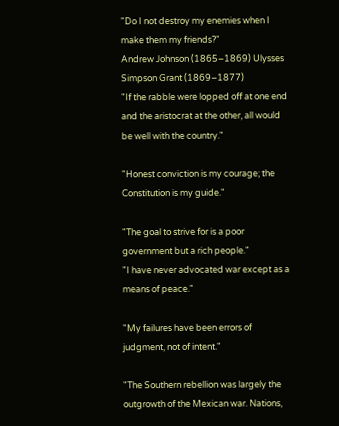"Do I not destroy my enemies when I make them my friends?"
Andrew Johnson (1865–1869) Ulysses Simpson Grant (1869–1877)
"If the rabble were lopped off at one end and the aristocrat at the other, all would be well with the country."

"Honest conviction is my courage; the Constitution is my guide."

"The goal to strive for is a poor government but a rich people."
"I have never advocated war except as a means of peace."

"My failures have been errors of judgment, not of intent."

"The Southern rebellion was largely the outgrowth of the Mexican war. Nations,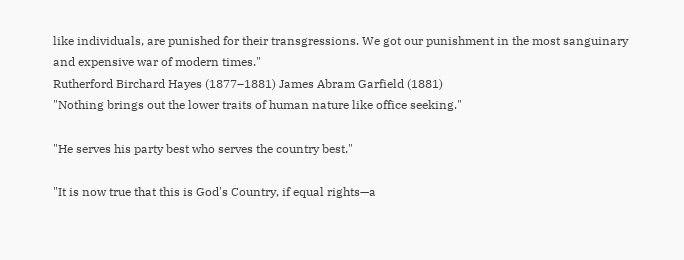like individuals, are punished for their transgressions. We got our punishment in the most sanguinary and expensive war of modern times."
Rutherford Birchard Hayes (1877–1881) James Abram Garfield (1881)
"Nothing brings out the lower traits of human nature like office seeking."

"He serves his party best who serves the country best."

"It is now true that this is God's Country, if equal rights—a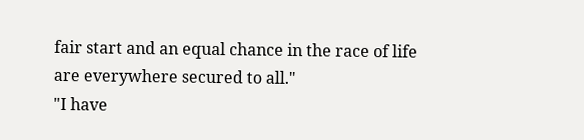fair start and an equal chance in the race of life are everywhere secured to all."
"I have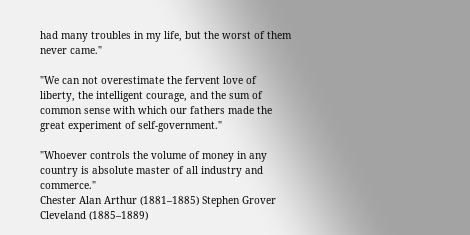had many troubles in my life, but the worst of them never came."

"We can not overestimate the fervent love of liberty, the intelligent courage, and the sum of common sense with which our fathers made the great experiment of self-government."

"Whoever controls the volume of money in any country is absolute master of all industry and commerce."
Chester Alan Arthur (1881–1885) Stephen Grover Cleveland (1885–1889)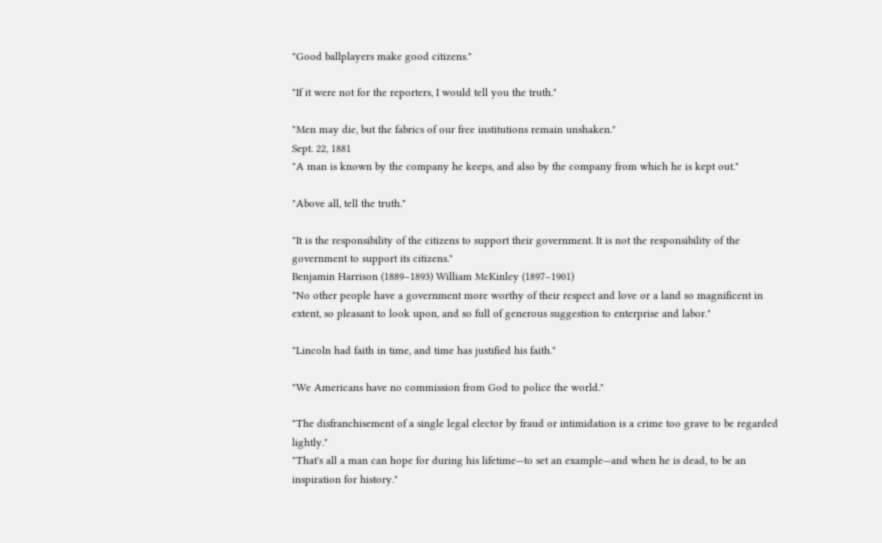"Good ballplayers make good citizens."

"If it were not for the reporters, I would tell you the truth."

"Men may die, but the fabrics of our free institutions remain unshaken."
Sept. 22, 1881
"A man is known by the company he keeps, and also by the company from which he is kept out."

"Above all, tell the truth."

"It is the responsibility of the citizens to support their government. It is not the responsibility of the government to support its citizens."
Benjamin Harrison (1889–1893) William McKinley (1897–1901)
"No other people have a government more worthy of their respect and love or a land so magnificent in extent, so pleasant to look upon, and so full of generous suggestion to enterprise and labor."

"Lincoln had faith in time, and time has justified his faith."

"We Americans have no commission from God to police the world."

"The disfranchisement of a single legal elector by fraud or intimidation is a crime too grave to be regarded lightly."
"That's all a man can hope for during his lifetime—to set an example—and when he is dead, to be an inspiration for history."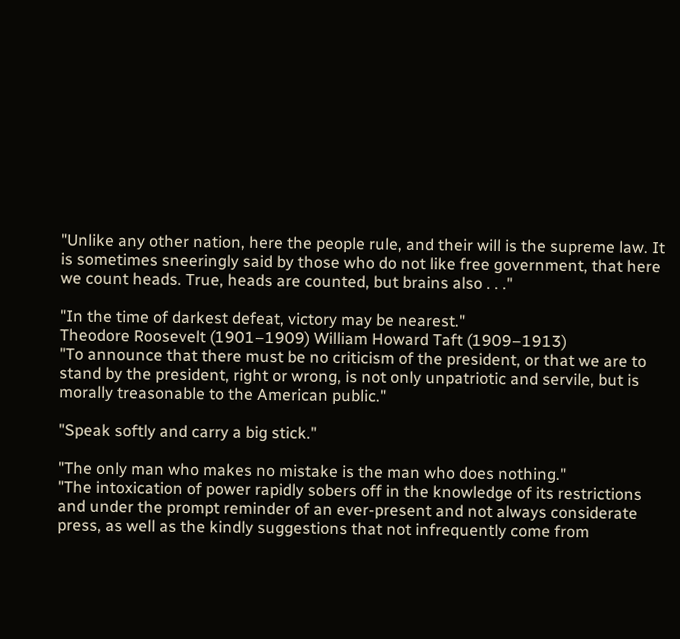"Unlike any other nation, here the people rule, and their will is the supreme law. It is sometimes sneeringly said by those who do not like free government, that here we count heads. True, heads are counted, but brains also . . ."

"In the time of darkest defeat, victory may be nearest."
Theodore Roosevelt (1901–1909) William Howard Taft (1909–1913)
"To announce that there must be no criticism of the president, or that we are to stand by the president, right or wrong, is not only unpatriotic and servile, but is morally treasonable to the American public."

"Speak softly and carry a big stick."

"The only man who makes no mistake is the man who does nothing."
"The intoxication of power rapidly sobers off in the knowledge of its restrictions and under the prompt reminder of an ever-present and not always considerate press, as well as the kindly suggestions that not infrequently come from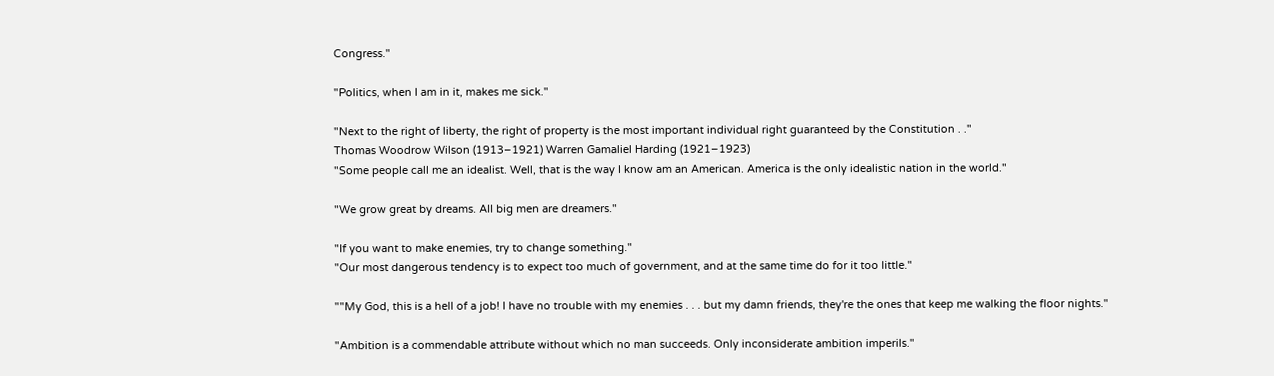Congress."

"Politics, when I am in it, makes me sick."

"Next to the right of liberty, the right of property is the most important individual right guaranteed by the Constitution . ."
Thomas Woodrow Wilson (1913–1921) Warren Gamaliel Harding (1921–1923)
"Some people call me an idealist. Well, that is the way I know am an American. America is the only idealistic nation in the world."

"We grow great by dreams. All big men are dreamers."

"If you want to make enemies, try to change something."
"Our most dangerous tendency is to expect too much of government, and at the same time do for it too little."

""My God, this is a hell of a job! I have no trouble with my enemies . . . but my damn friends, they're the ones that keep me walking the floor nights."

"Ambition is a commendable attribute without which no man succeeds. Only inconsiderate ambition imperils."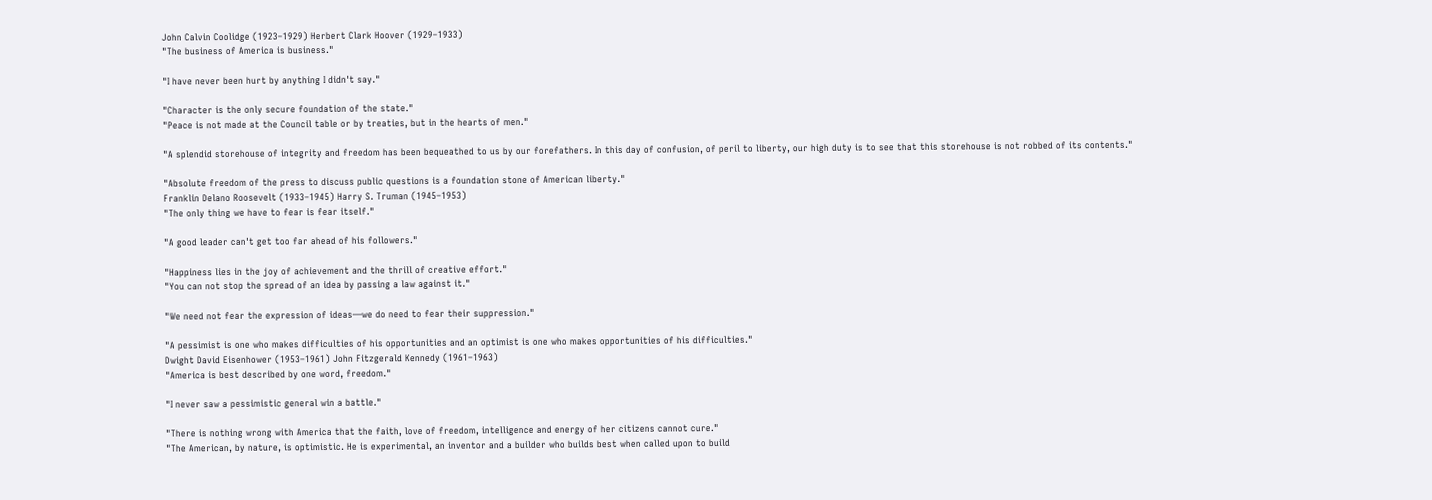John Calvin Coolidge (1923–1929) Herbert Clark Hoover (1929–1933)
"The business of America is business."

"I have never been hurt by anything I didn't say."

"Character is the only secure foundation of the state."
"Peace is not made at the Council table or by treaties, but in the hearts of men."

"A splendid storehouse of integrity and freedom has been bequeathed to us by our forefathers. In this day of confusion, of peril to liberty, our high duty is to see that this storehouse is not robbed of its contents."

"Absolute freedom of the press to discuss public questions is a foundation stone of American liberty."
Franklin Delano Roosevelt (1933–1945) Harry S. Truman (1945–1953)
"The only thing we have to fear is fear itself."

"A good leader can't get too far ahead of his followers."

"Happiness lies in the joy of achievement and the thrill of creative effort."
"You can not stop the spread of an idea by passing a law against it."

"We need not fear the expression of ideas—we do need to fear their suppression."

"A pessimist is one who makes difficulties of his opportunities and an optimist is one who makes opportunities of his difficulties."
Dwight David Eisenhower (1953–1961) John Fitzgerald Kennedy (1961–1963)
"America is best described by one word, freedom."

"I never saw a pessimistic general win a battle."

"There is nothing wrong with America that the faith, love of freedom, intelligence and energy of her citizens cannot cure."
"The American, by nature, is optimistic. He is experimental, an inventor and a builder who builds best when called upon to build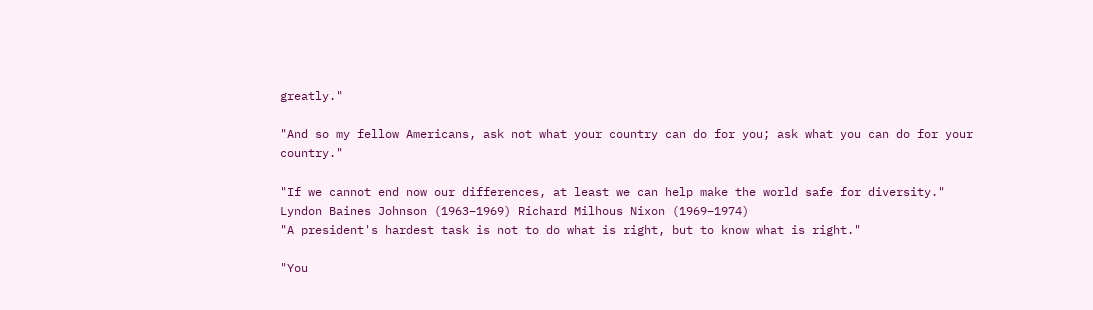greatly."

"And so my fellow Americans, ask not what your country can do for you; ask what you can do for your country."

"If we cannot end now our differences, at least we can help make the world safe for diversity."
Lyndon Baines Johnson (1963–1969) Richard Milhous Nixon (1969–1974)
"A president's hardest task is not to do what is right, but to know what is right."

"You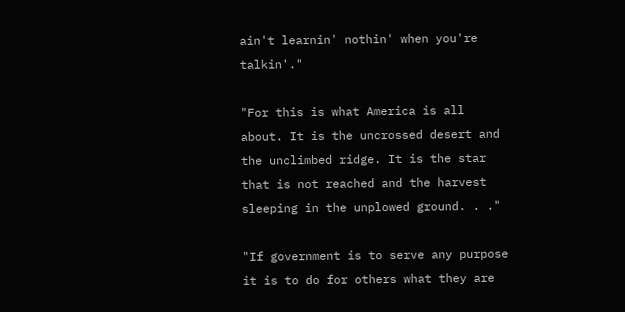ain't learnin' nothin' when you're talkin'."

"For this is what America is all about. It is the uncrossed desert and the unclimbed ridge. It is the star that is not reached and the harvest sleeping in the unplowed ground. . ."

"If government is to serve any purpose it is to do for others what they are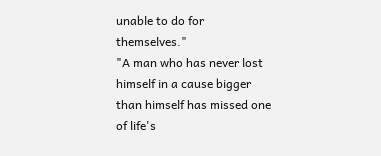unable to do for themselves."
"A man who has never lost himself in a cause bigger than himself has missed one of life's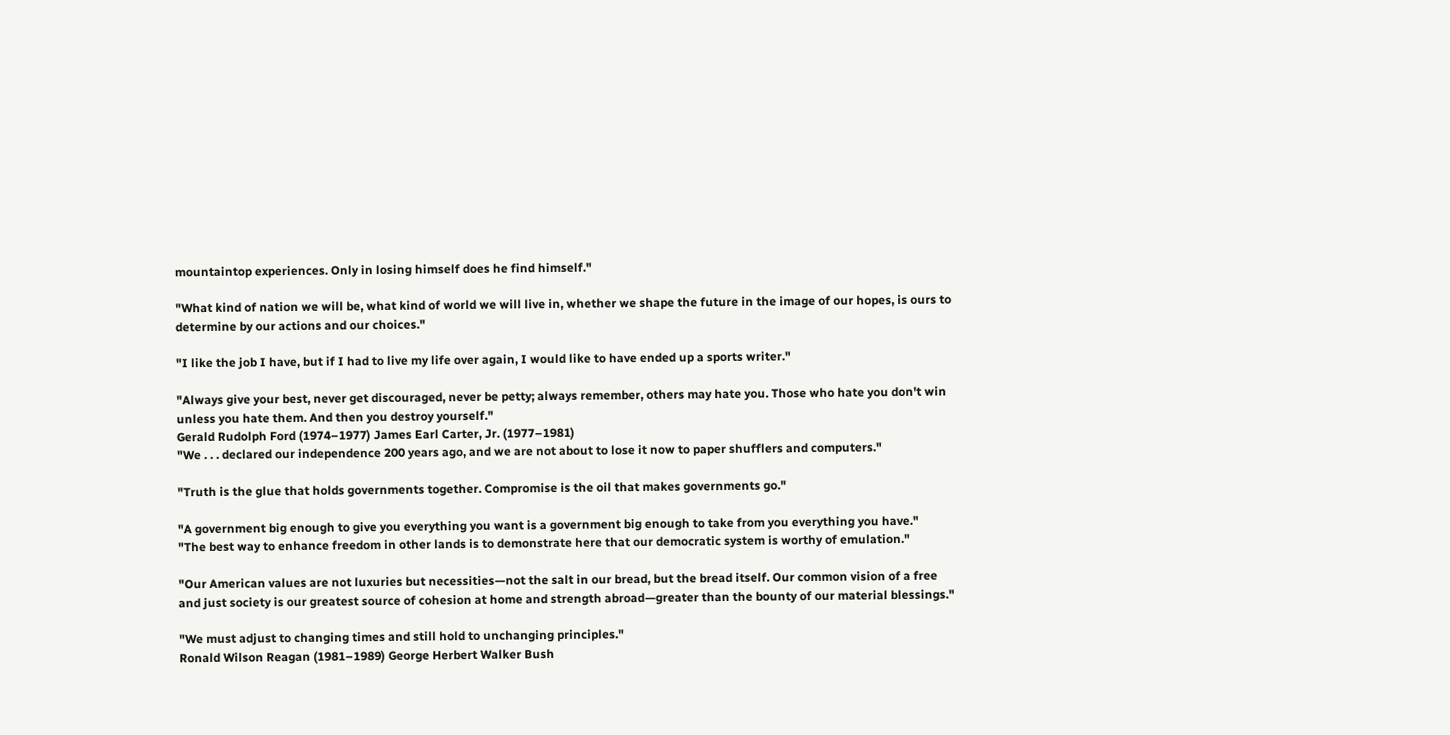mountaintop experiences. Only in losing himself does he find himself."

"What kind of nation we will be, what kind of world we will live in, whether we shape the future in the image of our hopes, is ours to determine by our actions and our choices."

"I like the job I have, but if I had to live my life over again, I would like to have ended up a sports writer."

"Always give your best, never get discouraged, never be petty; always remember, others may hate you. Those who hate you don't win unless you hate them. And then you destroy yourself."
Gerald Rudolph Ford (1974–1977) James Earl Carter, Jr. (1977–1981)
"We . . . declared our independence 200 years ago, and we are not about to lose it now to paper shufflers and computers."

"Truth is the glue that holds governments together. Compromise is the oil that makes governments go."

"A government big enough to give you everything you want is a government big enough to take from you everything you have."
"The best way to enhance freedom in other lands is to demonstrate here that our democratic system is worthy of emulation."

"Our American values are not luxuries but necessities—not the salt in our bread, but the bread itself. Our common vision of a free and just society is our greatest source of cohesion at home and strength abroad—greater than the bounty of our material blessings."

"We must adjust to changing times and still hold to unchanging principles."
Ronald Wilson Reagan (1981–1989) George Herbert Walker Bush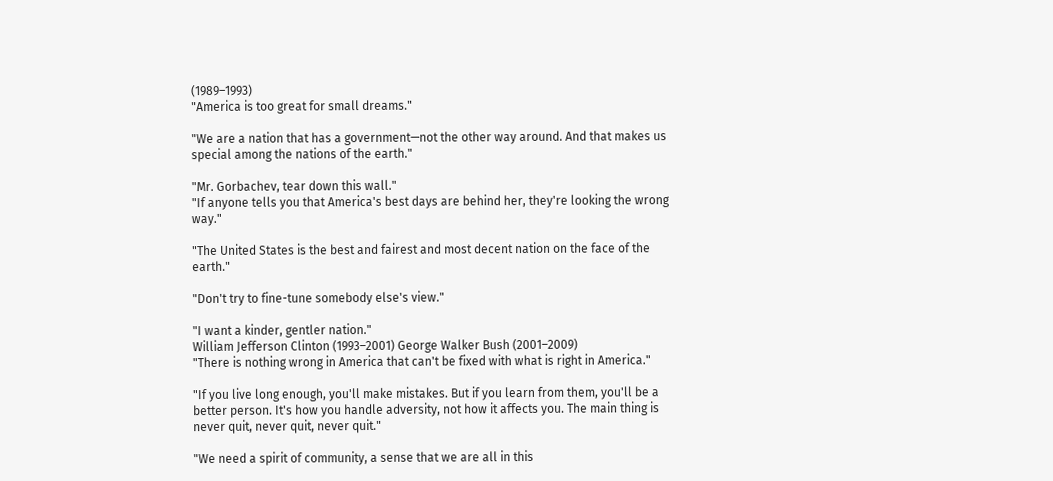(1989–1993)
"America is too great for small dreams."

"We are a nation that has a government—not the other way around. And that makes us special among the nations of the earth."

"Mr. Gorbachev, tear down this wall."
"If anyone tells you that America's best days are behind her, they're looking the wrong way."

"The United States is the best and fairest and most decent nation on the face of the earth."

"Don't try to fine-tune somebody else's view."

"I want a kinder, gentler nation."
William Jefferson Clinton (1993–2001) George Walker Bush (2001–2009)
"There is nothing wrong in America that can't be fixed with what is right in America."

"If you live long enough, you'll make mistakes. But if you learn from them, you'll be a better person. It's how you handle adversity, not how it affects you. The main thing is never quit, never quit, never quit."

"We need a spirit of community, a sense that we are all in this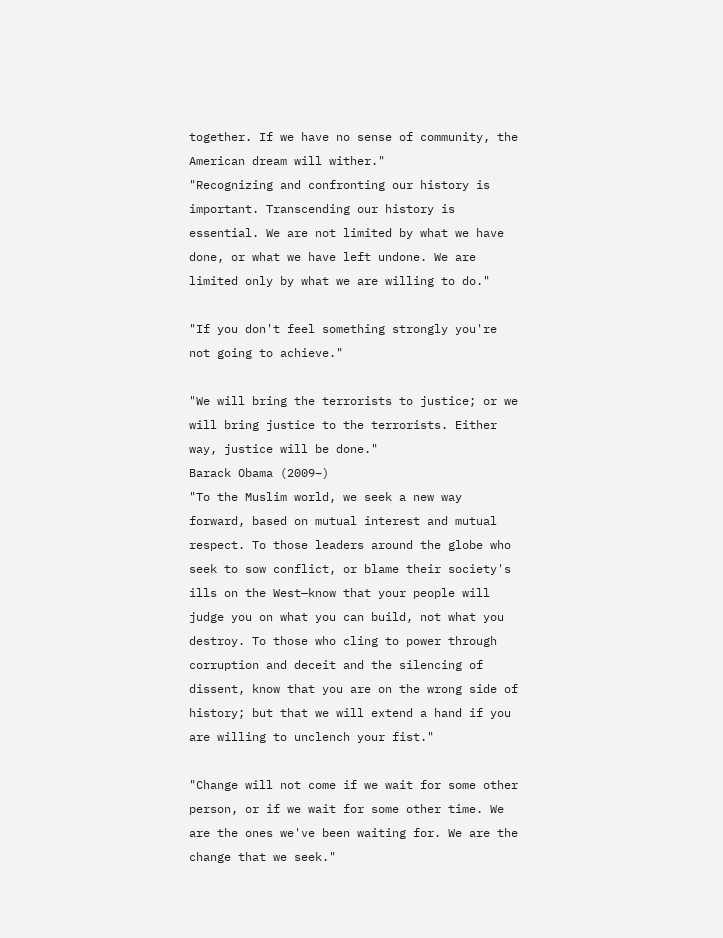together. If we have no sense of community, the American dream will wither."
"Recognizing and confronting our history is important. Transcending our history is essential. We are not limited by what we have done, or what we have left undone. We are limited only by what we are willing to do."

"If you don't feel something strongly you're not going to achieve."

"We will bring the terrorists to justice; or we will bring justice to the terrorists. Either way, justice will be done."
Barack Obama (2009–)
"To the Muslim world, we seek a new way forward, based on mutual interest and mutual respect. To those leaders around the globe who seek to sow conflict, or blame their society's ills on the West—know that your people will judge you on what you can build, not what you destroy. To those who cling to power through corruption and deceit and the silencing of dissent, know that you are on the wrong side of history; but that we will extend a hand if you are willing to unclench your fist."

"Change will not come if we wait for some other person, or if we wait for some other time. We are the ones we've been waiting for. We are the change that we seek."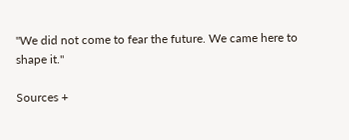"We did not come to fear the future. We came here to shape it."

Sources +